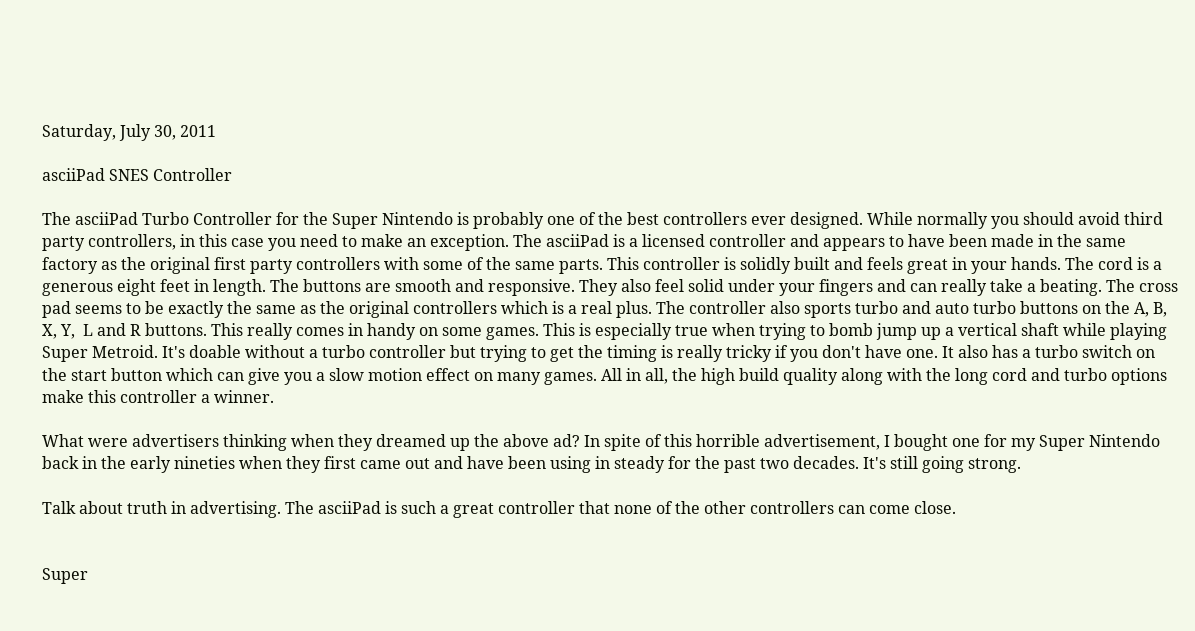Saturday, July 30, 2011

asciiPad SNES Controller

The asciiPad Turbo Controller for the Super Nintendo is probably one of the best controllers ever designed. While normally you should avoid third party controllers, in this case you need to make an exception. The asciiPad is a licensed controller and appears to have been made in the same factory as the original first party controllers with some of the same parts. This controller is solidly built and feels great in your hands. The cord is a generous eight feet in length. The buttons are smooth and responsive. They also feel solid under your fingers and can really take a beating. The cross pad seems to be exactly the same as the original controllers which is a real plus. The controller also sports turbo and auto turbo buttons on the A, B, X, Y,  L and R buttons. This really comes in handy on some games. This is especially true when trying to bomb jump up a vertical shaft while playing Super Metroid. It's doable without a turbo controller but trying to get the timing is really tricky if you don't have one. It also has a turbo switch on the start button which can give you a slow motion effect on many games. All in all, the high build quality along with the long cord and turbo options make this controller a winner.

What were advertisers thinking when they dreamed up the above ad? In spite of this horrible advertisement, I bought one for my Super Nintendo back in the early nineties when they first came out and have been using in steady for the past two decades. It's still going strong.

Talk about truth in advertising. The asciiPad is such a great controller that none of the other controllers can come close.


Super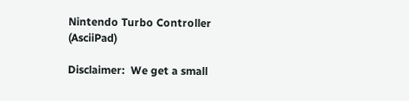Nintendo Turbo Controller (AsciiPad)

Disclaimer:  We get a small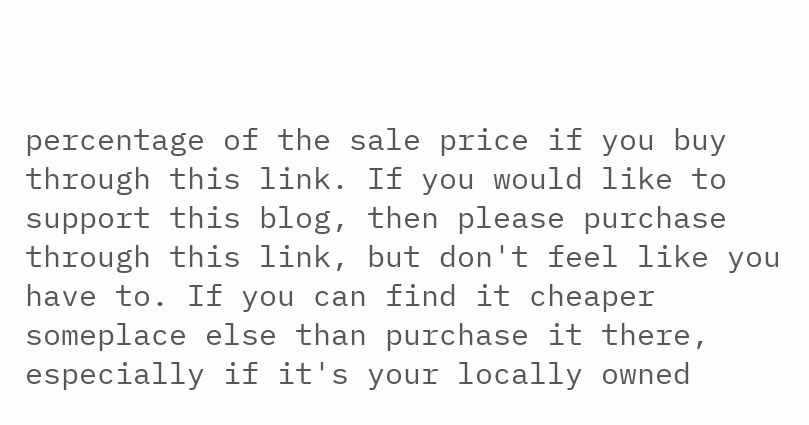percentage of the sale price if you buy through this link. If you would like to support this blog, then please purchase through this link, but don't feel like you have to. If you can find it cheaper someplace else than purchase it there, especially if it's your locally owned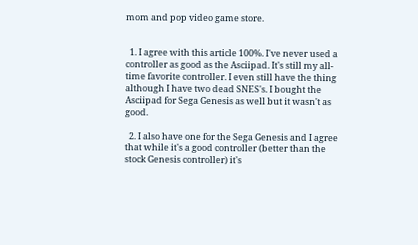mom and pop video game store.


  1. I agree with this article 100%. I've never used a controller as good as the Asciipad. It's still my all-time favorite controller. I even still have the thing although I have two dead SNES's. I bought the Asciipad for Sega Genesis as well but it wasn't as good.

  2. I also have one for the Sega Genesis and I agree that while it's a good controller (better than the stock Genesis controller) it's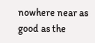nowhere near as good as the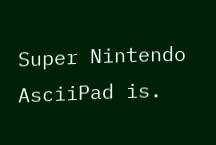Super Nintendo AsciiPad is.